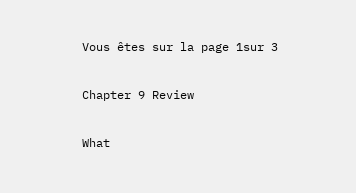Vous êtes sur la page 1sur 3

Chapter 9 Review

What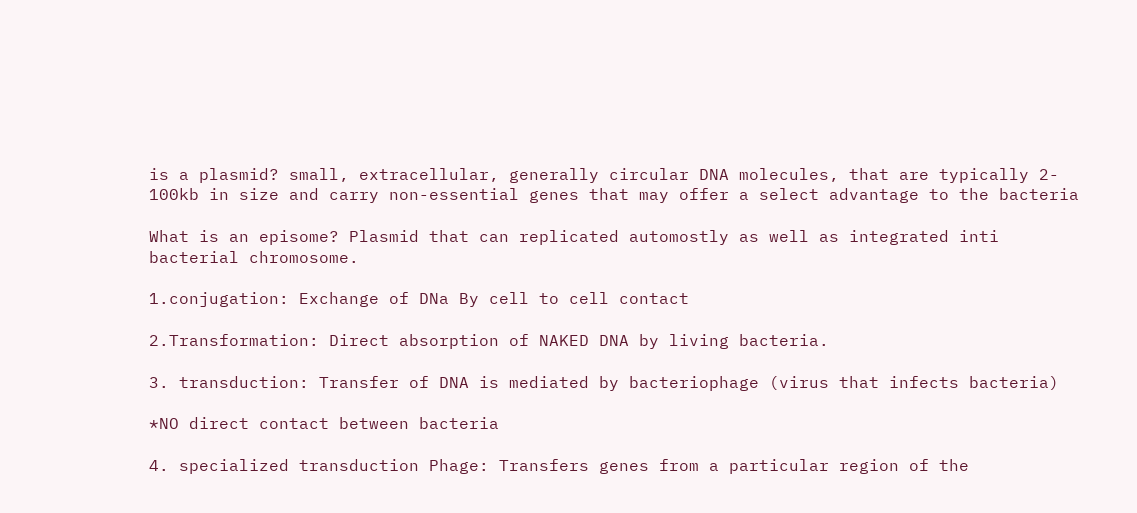is a plasmid? small, extracellular, generally circular DNA molecules, that are typically 2-
100kb in size and carry non-essential genes that may offer a select advantage to the bacteria

What is an episome? Plasmid that can replicated automostly as well as integrated inti
bacterial chromosome.

1.conjugation: Exchange of DNa By cell to cell contact

2.Transformation: Direct absorption of NAKED DNA by living bacteria.

3. transduction: Transfer of DNA is mediated by bacteriophage (virus that infects bacteria)

*NO direct contact between bacteria

4. specialized transduction Phage: Transfers genes from a particular region of the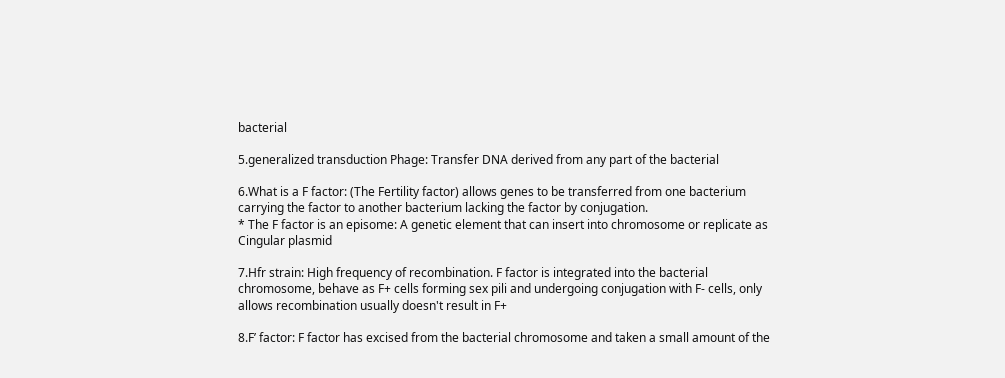bacterial

5.generalized transduction Phage: Transfer DNA derived from any part of the bacterial

6.What is a F factor: (The Fertility factor) allows genes to be transferred from one bacterium
carrying the factor to another bacterium lacking the factor by conjugation.
* The F factor is an episome: A genetic element that can insert into chromosome or replicate as
Cingular plasmid

7.Hfr strain: High frequency of recombination. F factor is integrated into the bacterial
chromosome, behave as F+ cells forming sex pili and undergoing conjugation with F- cells, only
allows recombination usually doesn't result in F+

8.F’ factor: F factor has excised from the bacterial chromosome and taken a small amount of the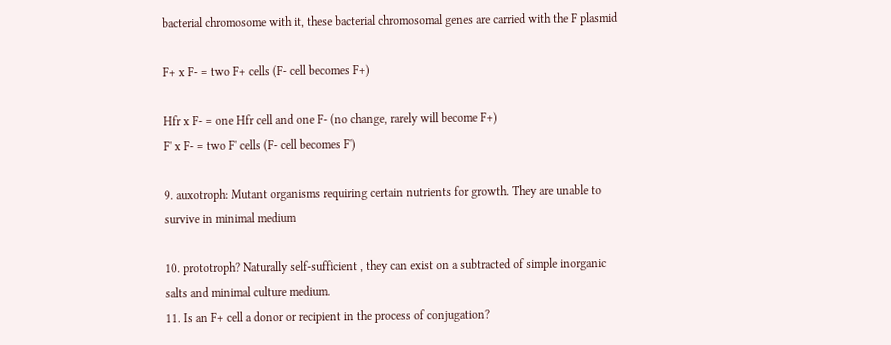bacterial chromosome with it, these bacterial chromosomal genes are carried with the F plasmid

F+ x F- = two F+ cells (F- cell becomes F+)

Hfr x F- = one Hfr cell and one F- (no change, rarely will become F+)
F' x F- = two F' cells (F- cell becomes F')

9. auxotroph: Mutant organisms requiring certain nutrients for growth. They are unable to
survive in minimal medium

10. prototroph? Naturally self-sufficient , they can exist on a subtracted of simple inorganic
salts and minimal culture medium.
11. Is an F+ cell a donor or recipient in the process of conjugation?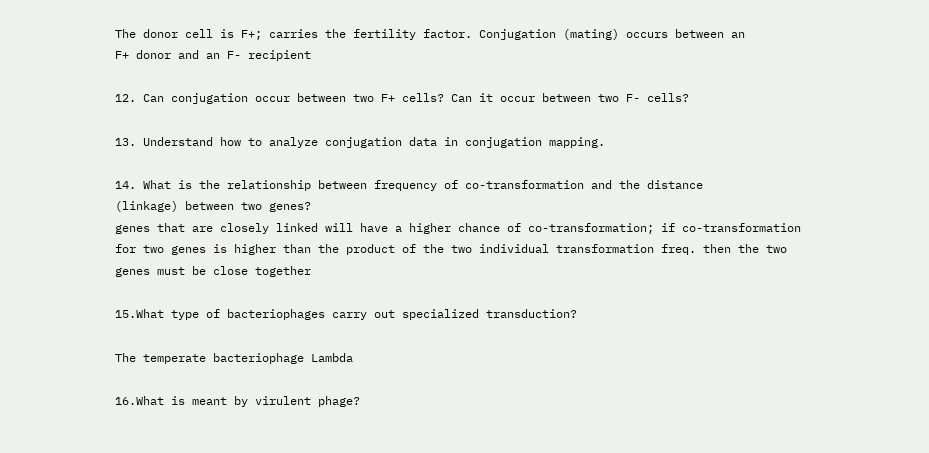The donor cell is F+; carries the fertility factor. Conjugation (mating) occurs between an
F+ donor and an F- recipient

12. Can conjugation occur between two F+ cells? Can it occur between two F- cells?

13. Understand how to analyze conjugation data in conjugation mapping.

14. What is the relationship between frequency of co-transformation and the distance
(linkage) between two genes?
genes that are closely linked will have a higher chance of co-transformation; if co-transformation
for two genes is higher than the product of the two individual transformation freq. then the two
genes must be close together

15.What type of bacteriophages carry out specialized transduction?

The temperate bacteriophage Lambda

16.What is meant by virulent phage?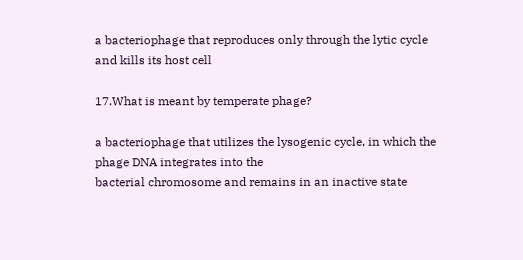a bacteriophage that reproduces only through the lytic cycle and kills its host cell

17.What is meant by temperate phage?

a bacteriophage that utilizes the lysogenic cycle, in which the phage DNA integrates into the
bacterial chromosome and remains in an inactive state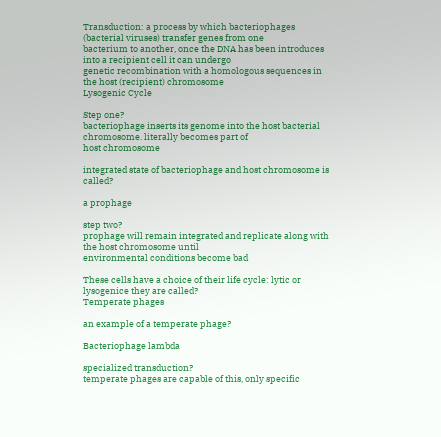Transduction: a process by which bacteriophages (bacterial viruses) transfer genes from one
bacterium to another, once the DNA has been introduces into a recipient cell it can undergo
genetic recombination with a homologous sequences in the host (recipient) chromosome
Lysogenic Cycle

Step one?
bacteriophage inserts its genome into the host bacterial chromosome. literally becomes part of
host chromosome

integrated state of bacteriophage and host chromosome is called?

a prophage

step two?
prophage will remain integrated and replicate along with the host chromosome until
environmental conditions become bad

These cells have a choice of their life cycle: lytic or lysogenice they are called?
Temperate phages

an example of a temperate phage?

Bacteriophage lambda

specialized transduction?
temperate phages are capable of this, only specific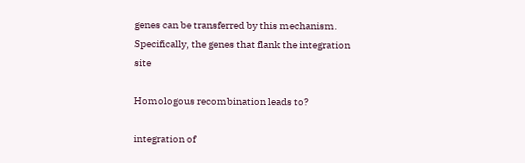genes can be transferred by this mechanism.
Specifically, the genes that flank the integration site

Homologous recombination leads to?

integration of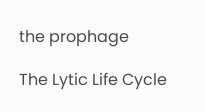the prophage

The Lytic Life Cycle